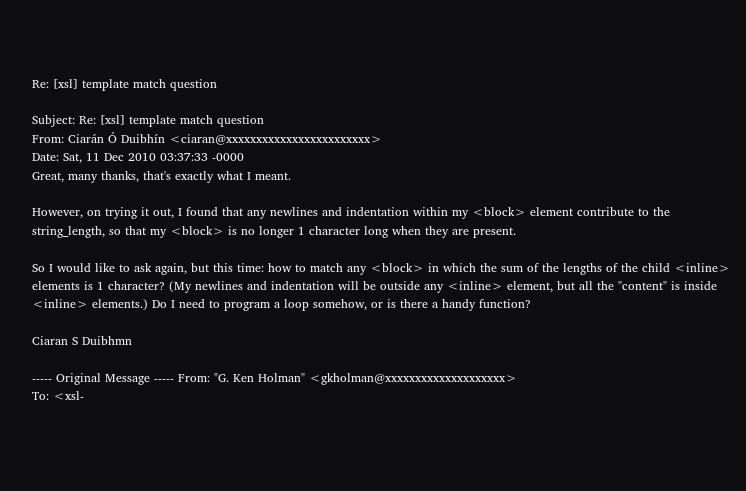Re: [xsl] template match question

Subject: Re: [xsl] template match question
From: Ciarán Ó Duibhín <ciaran@xxxxxxxxxxxxxxxxxxxxxxxx>
Date: Sat, 11 Dec 2010 03:37:33 -0000
Great, many thanks, that's exactly what I meant.

However, on trying it out, I found that any newlines and indentation within my <block> element contribute to the string_length, so that my <block> is no longer 1 character long when they are present.

So I would like to ask again, but this time: how to match any <block> in which the sum of the lengths of the child <inline> elements is 1 character? (My newlines and indentation will be outside any <inline> element, but all the "content" is inside <inline> elements.) Do I need to program a loop somehow, or is there a handy function?

Ciaran S Duibhmn

----- Original Message ----- From: "G. Ken Holman" <gkholman@xxxxxxxxxxxxxxxxxxxx>
To: <xsl-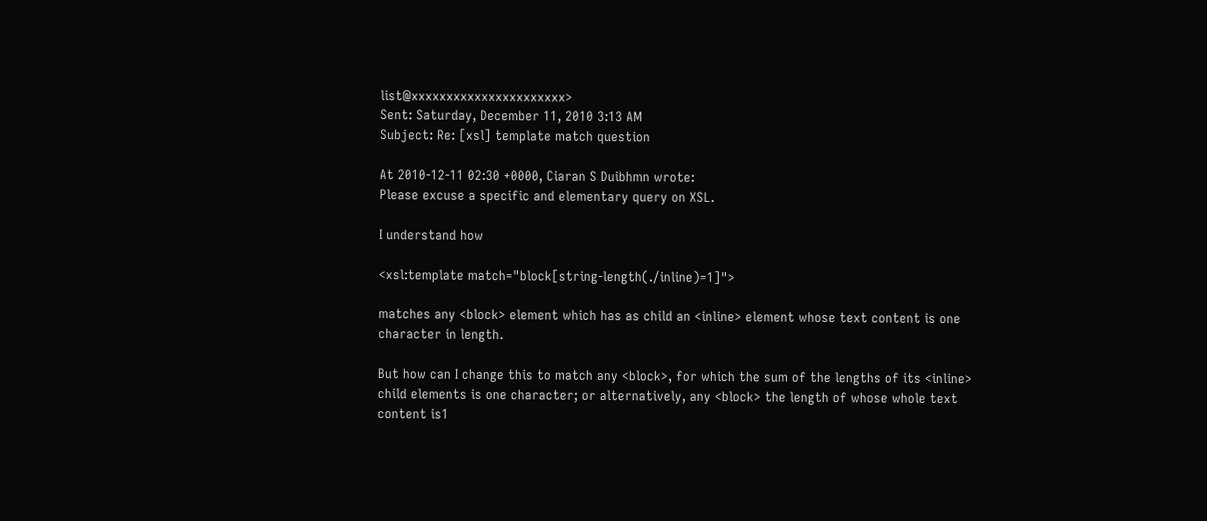list@xxxxxxxxxxxxxxxxxxxxxx>
Sent: Saturday, December 11, 2010 3:13 AM
Subject: Re: [xsl] template match question

At 2010-12-11 02:30 +0000, Ciaran S Duibhmn wrote:
Please excuse a specific and elementary query on XSL.

I understand how

<xsl:template match="block[string-length(./inline)=1]">

matches any <block> element which has as child an <inline> element whose text content is one character in length.

But how can I change this to match any <block>, for which the sum of the lengths of its <inline> child elements is one character; or alternatively, any <block> the length of whose whole text content is1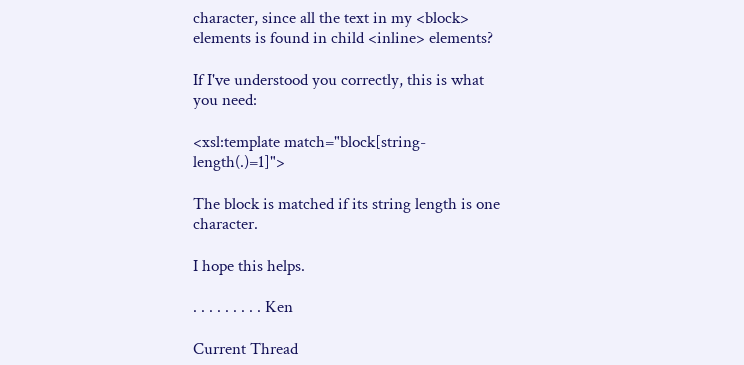character, since all the text in my <block> elements is found in child <inline> elements?

If I've understood you correctly, this is what you need:

<xsl:template match="block[string-length(.)=1]">

The block is matched if its string length is one character.

I hope this helps.

. . . . . . . . . Ken

Current Thread